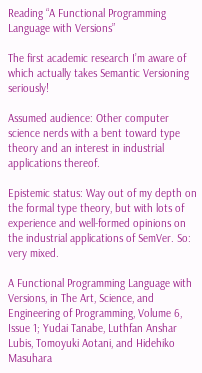Reading “A Functional Programming Language with Versions”

The first academic research I’m aware of which actually takes Semantic Versioning seriously!

Assumed audience: Other computer science nerds with a bent toward type theory and an interest in industrial applications thereof.

Epistemic status: Way out of my depth on the formal type theory, but with lots of experience and well-formed opinions on the industrial applications of SemVer. So: very mixed.

A Functional Programming Language with Versions, in The Art, Science, and Engineering of Programming, Volume 6, Issue 1; Yudai Tanabe, Luthfan Anshar Lubis, Tomoyuki Aotani, and Hidehiko Masuhara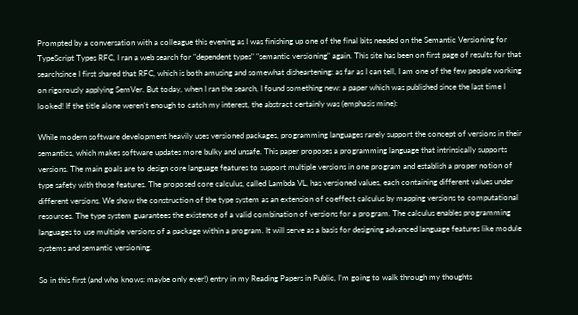Prompted by a conversation with a colleague this evening as I was finishing up one of the final bits needed on the Semantic Versioning for TypeScript Types RFC, I ran a web search for "dependent types" "semantic versioning" again. This site has been on first page of results for that searchsince I first shared that RFC, which is both amusing and somewhat disheartening: as far as I can tell, I am one of the few people working on rigorously applying SemVer. But today, when I ran the search, I found something new: a paper which was published since the last time I looked! If the title alone weren’t enough to catch my interest, the abstract certainly was (emphasis mine):

While modern software development heavily uses versioned packages, programming languages rarely support the concept of versions in their semantics, which makes software updates more bulky and unsafe. This paper proposes a programming language that intrinsically supports versions. The main goals are to design core language features to support multiple versions in one program and establish a proper notion of type safety with those features. The proposed core calculus, called Lambda VL, has versioned values, each containing different values under different versions. We show the construction of the type system as an extension of coeffect calculus by mapping versions to computational resources. The type system guarantees the existence of a valid combination of versions for a program. The calculus enables programming languages to use multiple versions of a package within a program. It will serve as a basis for designing advanced language features like module systems and semantic versioning.

So in this first (and who knows: maybe only ever!) entry in my Reading Papers in Public, I’m going to walk through my thoughts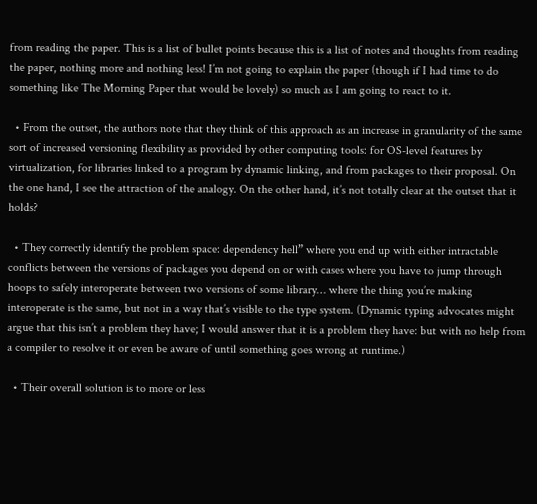from reading the paper. This is a list of bullet points because this is a list of notes and thoughts from reading the paper, nothing more and nothing less! I’m not going to explain the paper (though if I had time to do something like The Morning Paper that would be lovely) so much as I am going to react to it.

  • From the outset, the authors note that they think of this approach as an increase in granularity of the same sort of increased versioning flexibility as provided by other computing tools: for OS-level features by virtualization, for libraries linked to a program by dynamic linking, and from packages to their proposal. On the one hand, I see the attraction of the analogy. On the other hand, it’s not totally clear at the outset that it holds?

  • They correctly identify the problem space: dependency hell” where you end up with either intractable conflicts between the versions of packages you depend on or with cases where you have to jump through hoops to safely interoperate between two versions of some library… where the thing you’re making interoperate is the same, but not in a way that’s visible to the type system. (Dynamic typing advocates might argue that this isn’t a problem they have; I would answer that it is a problem they have: but with no help from a compiler to resolve it or even be aware of until something goes wrong at runtime.)

  • Their overall solution is to more or less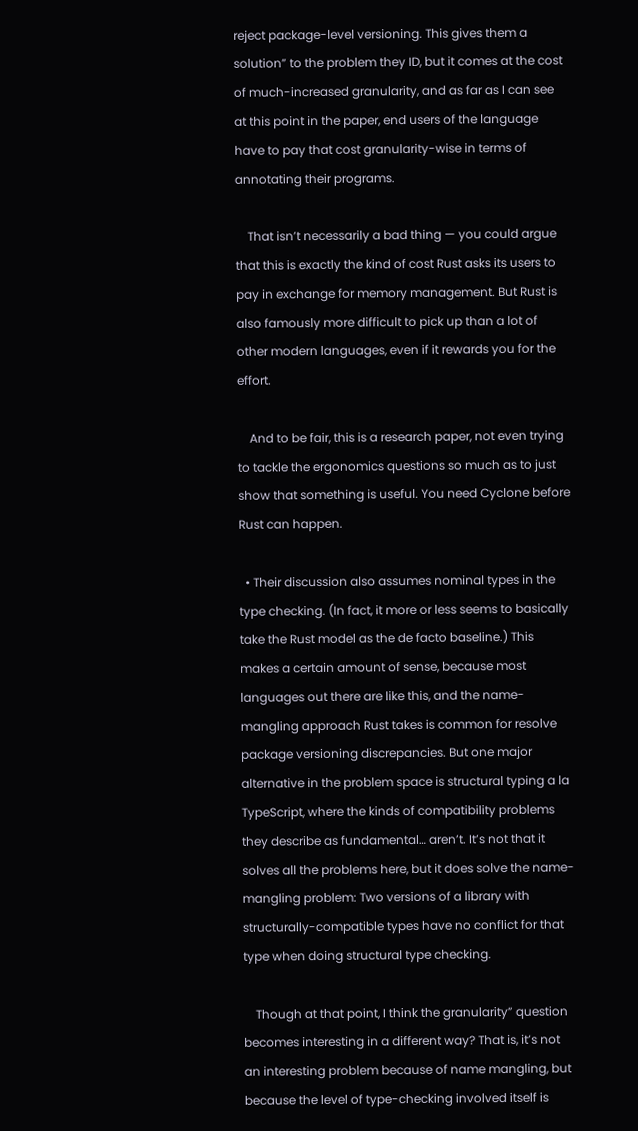reject package-level versioning. This gives them a solution” to the problem they ID, but it comes at the cost of much-increased granularity, and as far as I can see at this point in the paper, end users of the language have to pay that cost granularity-wise in terms of annotating their programs.

    That isn’t necessarily a bad thing — you could argue that this is exactly the kind of cost Rust asks its users to pay in exchange for memory management. But Rust is also famously more difficult to pick up than a lot of other modern languages, even if it rewards you for the effort.

    And to be fair, this is a research paper, not even trying to tackle the ergonomics questions so much as to just show that something is useful. You need Cyclone before Rust can happen.

  • Their discussion also assumes nominal types in the type checking. (In fact, it more or less seems to basically take the Rust model as the de facto baseline.) This makes a certain amount of sense, because most languages out there are like this, and the name-mangling approach Rust takes is common for resolve package versioning discrepancies. But one major alternative in the problem space is structural typing a la TypeScript, where the kinds of compatibility problems they describe as fundamental… aren’t. It’s not that it solves all the problems here, but it does solve the name-mangling problem: Two versions of a library with structurally-compatible types have no conflict for that type when doing structural type checking.

    Though at that point, I think the granularity” question becomes interesting in a different way? That is, it’s not an interesting problem because of name mangling, but because the level of type-checking involved itself is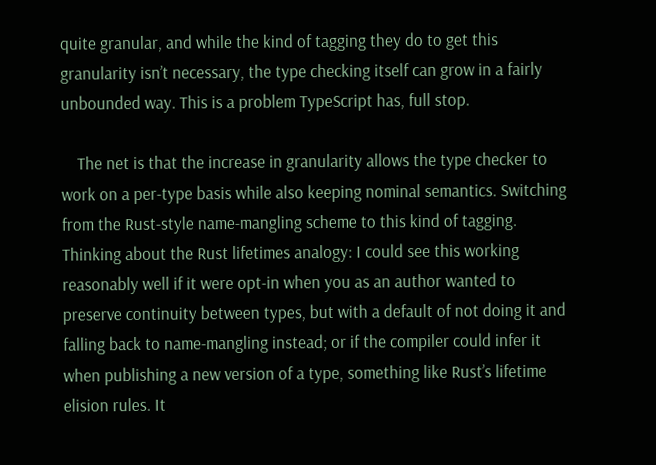quite granular, and while the kind of tagging they do to get this granularity isn’t necessary, the type checking itself can grow in a fairly unbounded way. This is a problem TypeScript has, full stop.

    The net is that the increase in granularity allows the type checker to work on a per-type basis while also keeping nominal semantics. Switching from the Rust-style name-mangling scheme to this kind of tagging. Thinking about the Rust lifetimes analogy: I could see this working reasonably well if it were opt-in when you as an author wanted to preserve continuity between types, but with a default of not doing it and falling back to name-mangling instead; or if the compiler could infer it when publishing a new version of a type, something like Rust’s lifetime elision rules. It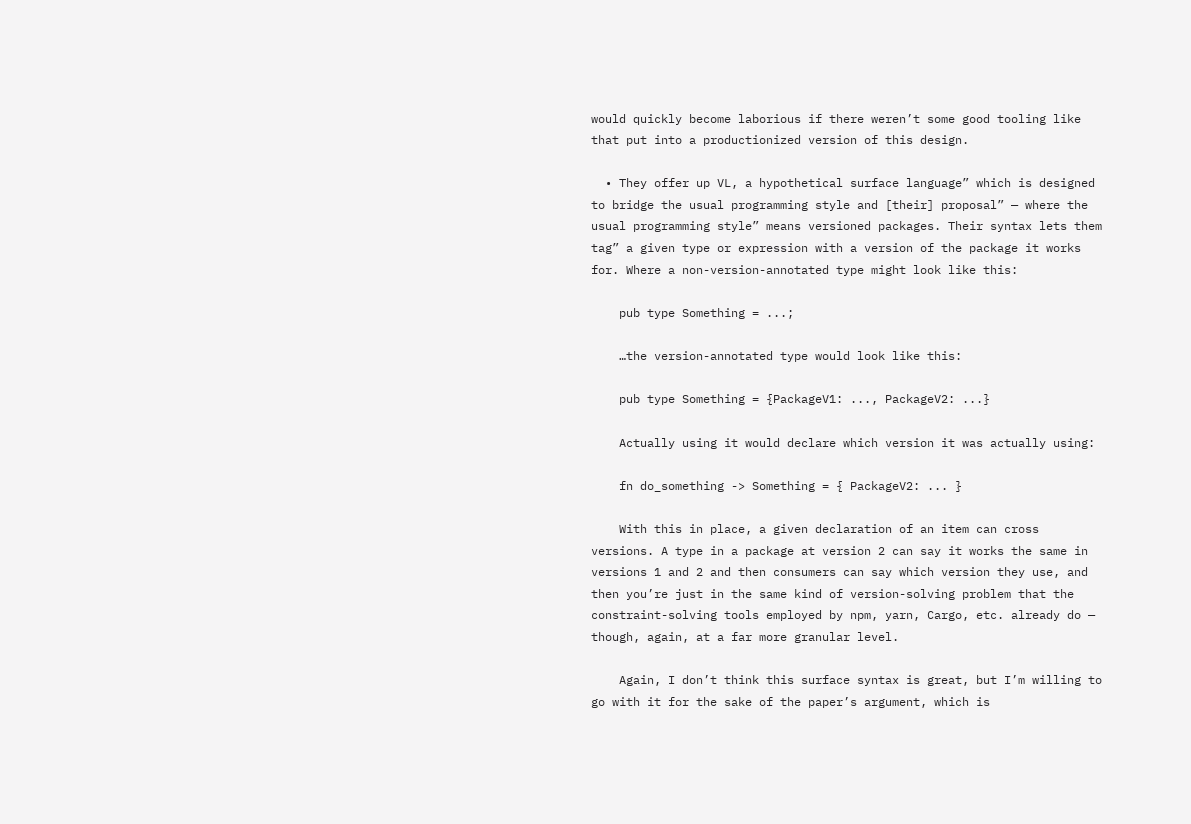would quickly become laborious if there weren’t some good tooling like that put into a productionized version of this design.

  • They offer up VL, a hypothetical surface language” which is designed to bridge the usual programming style and [their] proposal” — where the usual programming style” means versioned packages. Their syntax lets them tag” a given type or expression with a version of the package it works for. Where a non-version-annotated type might look like this:

    pub type Something = ...;

    …the version-annotated type would look like this:

    pub type Something = {PackageV1: ..., PackageV2: ...}

    Actually using it would declare which version it was actually using:

    fn do_something -> Something = { PackageV2: ... }

    With this in place, a given declaration of an item can cross versions. A type in a package at version 2 can say it works the same in versions 1 and 2 and then consumers can say which version they use, and then you’re just in the same kind of version-solving problem that the constraint-solving tools employed by npm, yarn, Cargo, etc. already do — though, again, at a far more granular level.

    Again, I don’t think this surface syntax is great, but I’m willing to go with it for the sake of the paper’s argument, which is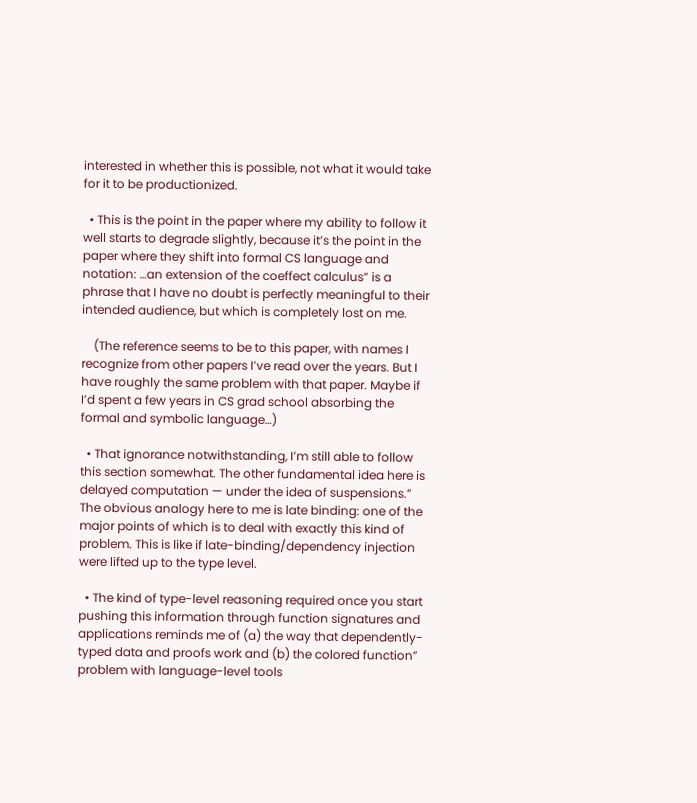interested in whether this is possible, not what it would take for it to be productionized.

  • This is the point in the paper where my ability to follow it well starts to degrade slightly, because it’s the point in the paper where they shift into formal CS language and notation: …an extension of the coeffect calculus” is a phrase that I have no doubt is perfectly meaningful to their intended audience, but which is completely lost on me.

    (The reference seems to be to this paper, with names I recognize from other papers I’ve read over the years. But I have roughly the same problem with that paper. Maybe if I’d spent a few years in CS grad school absorbing the formal and symbolic language…)

  • That ignorance notwithstanding, I’m still able to follow this section somewhat. The other fundamental idea here is delayed computation — under the idea of suspensions.” The obvious analogy here to me is late binding: one of the major points of which is to deal with exactly this kind of problem. This is like if late-binding/dependency injection were lifted up to the type level.

  • The kind of type-level reasoning required once you start pushing this information through function signatures and applications reminds me of (a) the way that dependently-typed data and proofs work and (b) the colored function” problem with language-level tools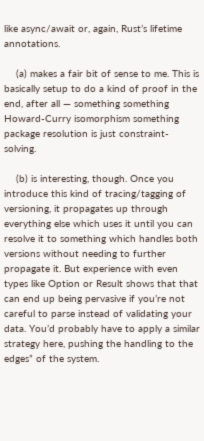like async/await or, again, Rust’s lifetime annotations.

    (a) makes a fair bit of sense to me. This is basically setup to do a kind of proof in the end, after all — something something Howard-Curry isomorphism something package resolution is just constraint-solving.

    (b) is interesting, though. Once you introduce this kind of tracing/tagging of versioning, it propagates up through everything else which uses it until you can resolve it to something which handles both versions without needing to further propagate it. But experience with even types like Option or Result shows that that can end up being pervasive if you’re not careful to parse instead of validating your data. You’d probably have to apply a similar strategy here, pushing the handling to the edges” of the system.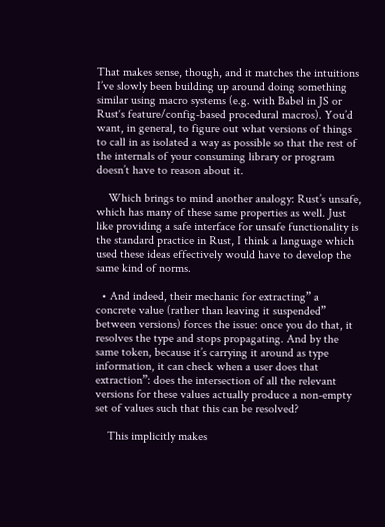That makes sense, though, and it matches the intuitions I’ve slowly been building up around doing something similar using macro systems (e.g. with Babel in JS or Rust‘s feature/config-based procedural macros). You’d want, in general, to figure out what versions of things to call in as isolated a way as possible so that the rest of the internals of your consuming library or program doesn’t have to reason about it.

    Which brings to mind another analogy: Rust’s unsafe, which has many of these same properties as well. Just like providing a safe interface for unsafe functionality is the standard practice in Rust, I think a language which used these ideas effectively would have to develop the same kind of norms.

  • And indeed, their mechanic for extracting” a concrete value (rather than leaving it suspended” between versions) forces the issue: once you do that, it resolves the type and stops propagating. And by the same token, because it’s carrying it around as type information, it can check when a user does that extraction”: does the intersection of all the relevant versions for these values actually produce a non-empty set of values such that this can be resolved?

    This implicitly makes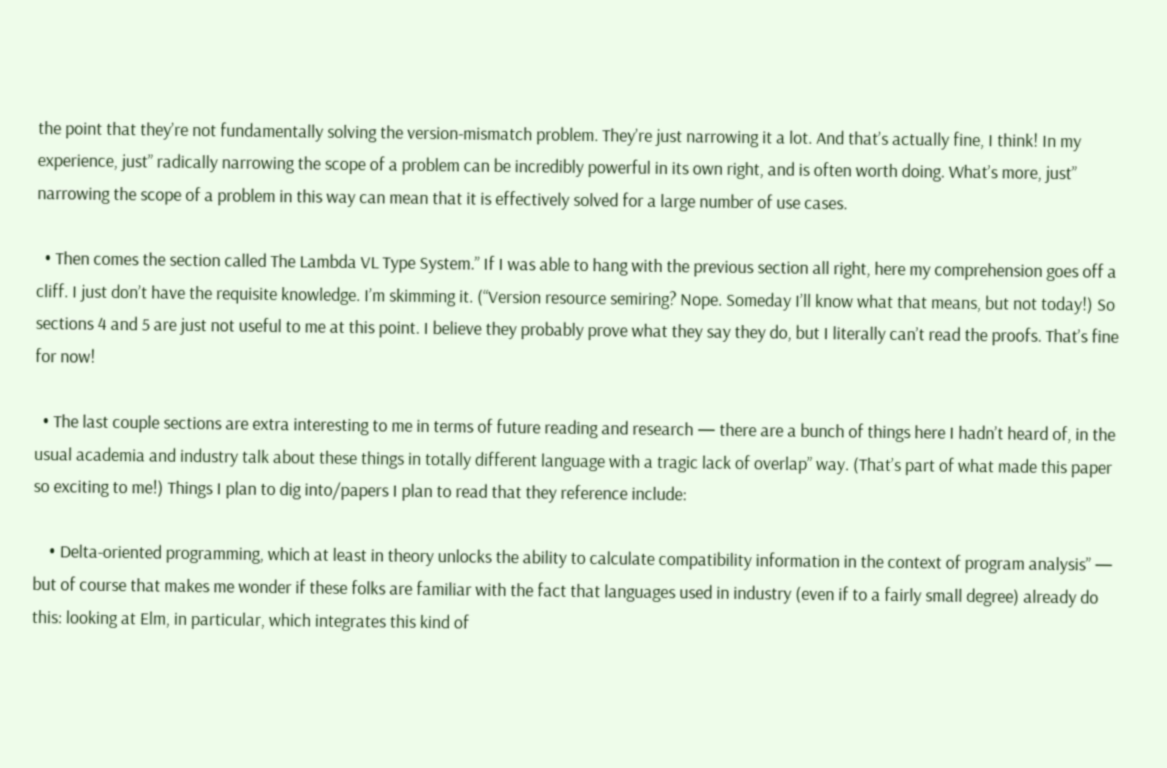the point that they’re not fundamentally solving the version-mismatch problem. They’re just narrowing it a lot. And that’s actually fine, I think! In my experience, just” radically narrowing the scope of a problem can be incredibly powerful in its own right, and is often worth doing. What’s more, just” narrowing the scope of a problem in this way can mean that it is effectively solved for a large number of use cases.

  • Then comes the section called The Lambda VL Type System.” If I was able to hang with the previous section all right, here my comprehension goes off a cliff. I just don’t have the requisite knowledge. I’m skimming it. (“Version resource semiring? Nope. Someday I’ll know what that means, but not today!) So sections 4 and 5 are just not useful to me at this point. I believe they probably prove what they say they do, but I literally can’t read the proofs. That’s fine for now!

  • The last couple sections are extra interesting to me in terms of future reading and research — there are a bunch of things here I hadn’t heard of, in the usual academia and industry talk about these things in totally different language with a tragic lack of overlap” way. (That’s part of what made this paper so exciting to me!) Things I plan to dig into/papers I plan to read that they reference include:

    • Delta-oriented programming, which at least in theory unlocks the ability to calculate compatibility information in the context of program analysis” — but of course that makes me wonder if these folks are familiar with the fact that languages used in industry (even if to a fairly small degree) already do this: looking at Elm, in particular, which integrates this kind of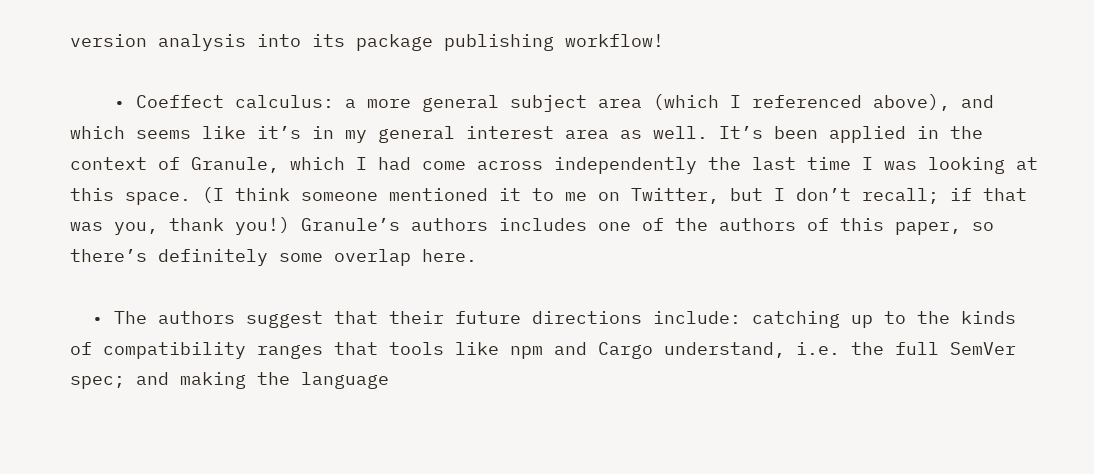version analysis into its package publishing workflow!

    • Coeffect calculus: a more general subject area (which I referenced above), and which seems like it’s in my general interest area as well. It’s been applied in the context of Granule, which I had come across independently the last time I was looking at this space. (I think someone mentioned it to me on Twitter, but I don’t recall; if that was you, thank you!) Granule’s authors includes one of the authors of this paper, so there’s definitely some overlap here.

  • The authors suggest that their future directions include: catching up to the kinds of compatibility ranges that tools like npm and Cargo understand, i.e. the full SemVer spec; and making the language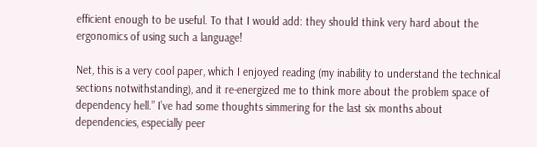efficient enough to be useful. To that I would add: they should think very hard about the ergonomics of using such a language!

Net, this is a very cool paper, which I enjoyed reading (my inability to understand the technical sections notwithstanding), and it re-energized me to think more about the problem space of dependency hell.” I’ve had some thoughts simmering for the last six months about dependencies, especially peer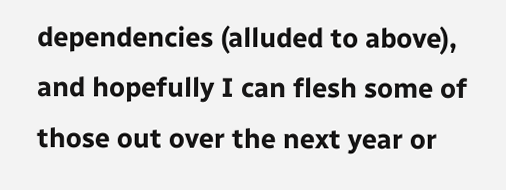dependencies (alluded to above), and hopefully I can flesh some of those out over the next year or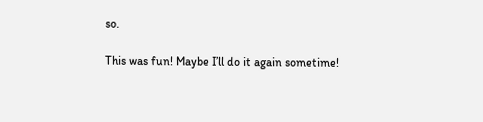so.

This was fun! Maybe I’ll do it again sometime!